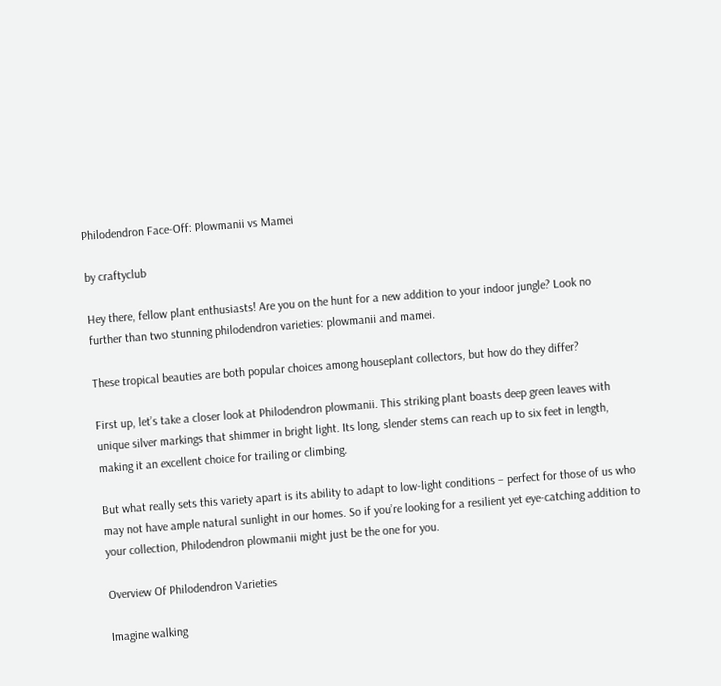Philodendron Face-Off: Plowmanii vs Mamei

by craftyclub

Hey there, fellow plant enthusiasts! Are you on the hunt for a new addition to your indoor jungle? Look no further than two stunning philodendron varieties: plowmanii and mamei.

These tropical beauties are both popular choices among houseplant collectors, but how do they differ?

First up, let’s take a closer look at Philodendron plowmanii. This striking plant boasts deep green leaves with unique silver markings that shimmer in bright light. Its long, slender stems can reach up to six feet in length, making it an excellent choice for trailing or climbing.

But what really sets this variety apart is its ability to adapt to low-light conditions – perfect for those of us who may not have ample natural sunlight in our homes. So if you’re looking for a resilient yet eye-catching addition to your collection, Philodendron plowmanii might just be the one for you.

Overview Of Philodendron Varieties

Imagine walking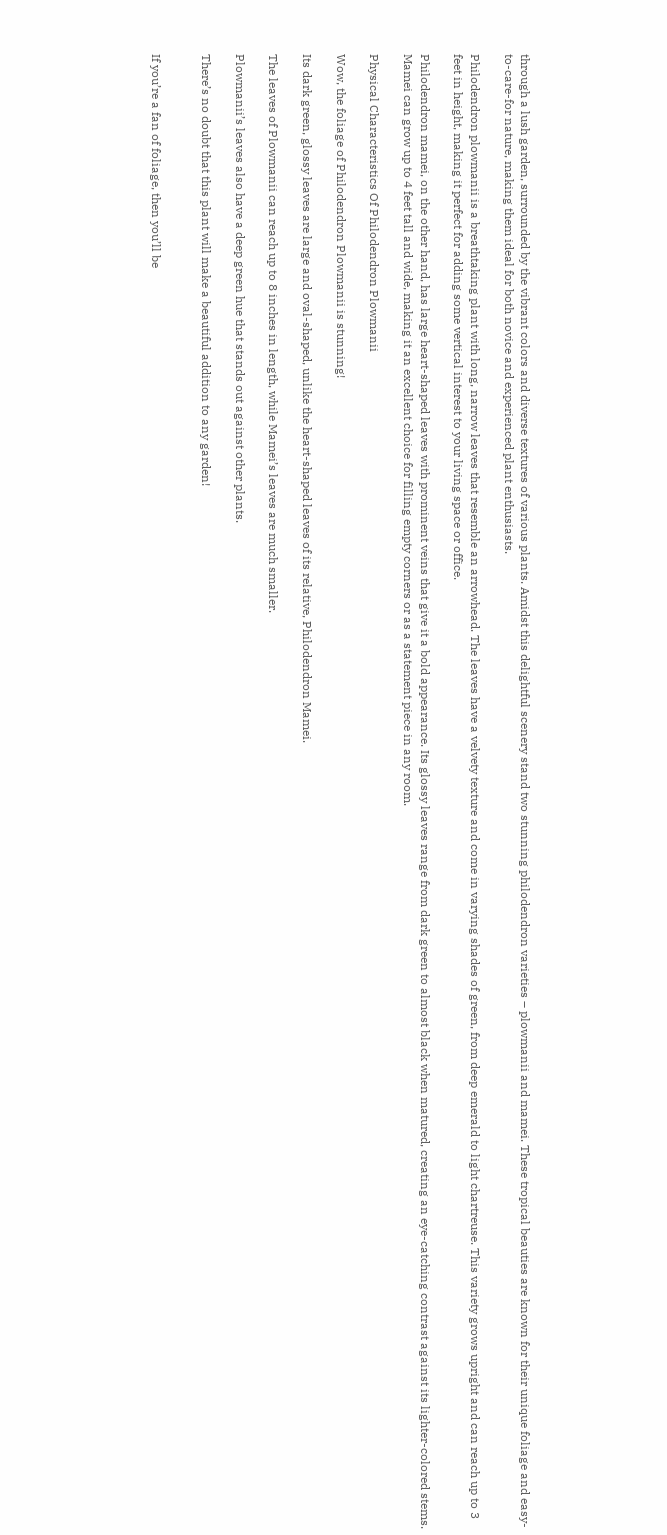through a lush garden, surrounded by the vibrant colors and diverse textures of various plants. Amidst this delightful scenery stand two stunning philodendron varieties – plowmanii and mamei. These tropical beauties are known for their unique foliage and easy-to-care-for nature, making them ideal for both novice and experienced plant enthusiasts.

Philodendron plowmanii is a breathtaking plant with long, narrow leaves that resemble an arrowhead. The leaves have a velvety texture and come in varying shades of green, from deep emerald to light chartreuse. This variety grows upright and can reach up to 3 feet in height, making it perfect for adding some vertical interest to your living space or office.

Philodendron mamei, on the other hand, has large heart-shaped leaves with prominent veins that give it a bold appearance. Its glossy leaves range from dark green to almost black when matured, creating an eye-catching contrast against its lighter-colored stems. Mamei can grow up to 4 feet tall and wide, making it an excellent choice for filling empty corners or as a statement piece in any room.

Physical Characteristics Of Philodendron Plowmanii

Wow, the foliage of Philodendron Plowmanii is stunning!

Its dark green, glossy leaves are large and oval-shaped, unlike the heart-shaped leaves of its relative, Philodendron Mamei.

The leaves of Plowmanii can reach up to 8 inches in length, while Mamei’s leaves are much smaller.

Plowmanii’s leaves also have a deep green hue that stands out against other plants.

There’s no doubt that this plant will make a beautiful addition to any garden!


If you’re a fan of foliage, then you’ll be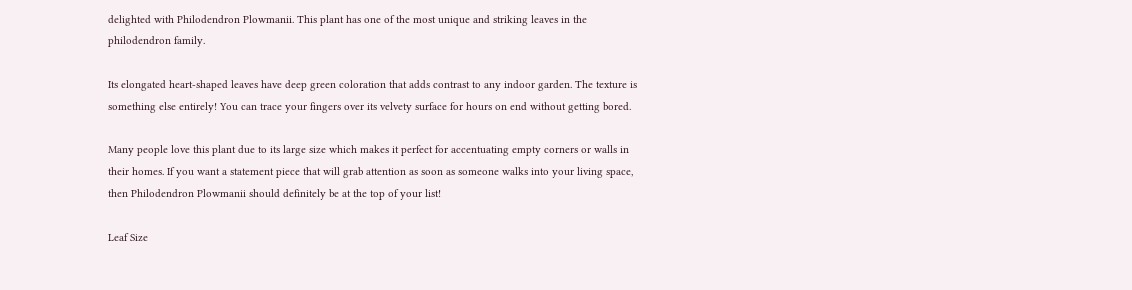delighted with Philodendron Plowmanii. This plant has one of the most unique and striking leaves in the philodendron family.

Its elongated heart-shaped leaves have deep green coloration that adds contrast to any indoor garden. The texture is something else entirely! You can trace your fingers over its velvety surface for hours on end without getting bored.

Many people love this plant due to its large size which makes it perfect for accentuating empty corners or walls in their homes. If you want a statement piece that will grab attention as soon as someone walks into your living space, then Philodendron Plowmanii should definitely be at the top of your list!

Leaf Size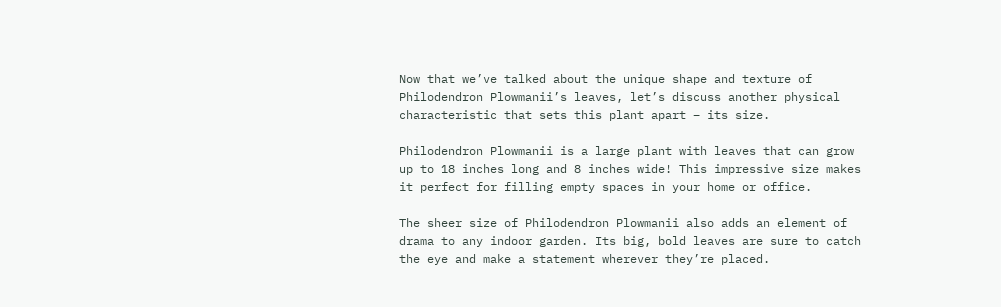Now that we’ve talked about the unique shape and texture of Philodendron Plowmanii’s leaves, let’s discuss another physical characteristic that sets this plant apart – its size.

Philodendron Plowmanii is a large plant with leaves that can grow up to 18 inches long and 8 inches wide! This impressive size makes it perfect for filling empty spaces in your home or office.

The sheer size of Philodendron Plowmanii also adds an element of drama to any indoor garden. Its big, bold leaves are sure to catch the eye and make a statement wherever they’re placed.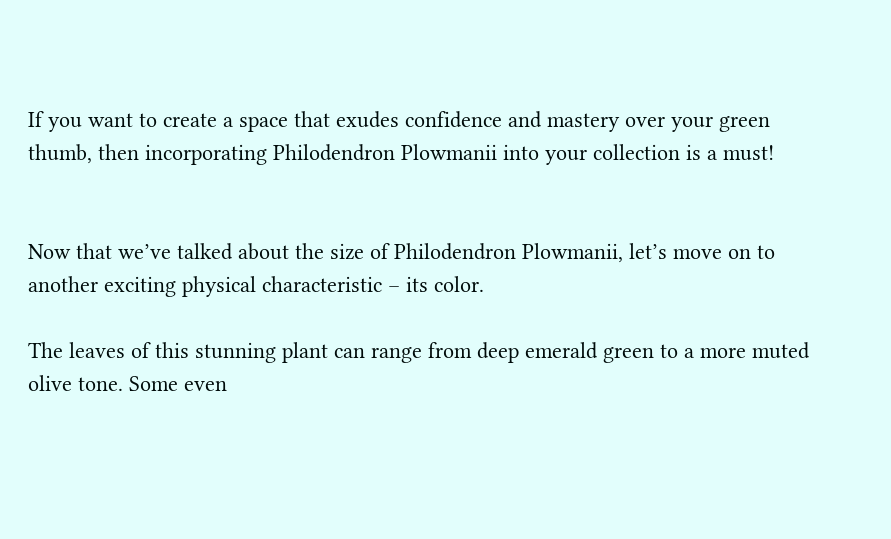If you want to create a space that exudes confidence and mastery over your green thumb, then incorporating Philodendron Plowmanii into your collection is a must!


Now that we’ve talked about the size of Philodendron Plowmanii, let’s move on to another exciting physical characteristic – its color.

The leaves of this stunning plant can range from deep emerald green to a more muted olive tone. Some even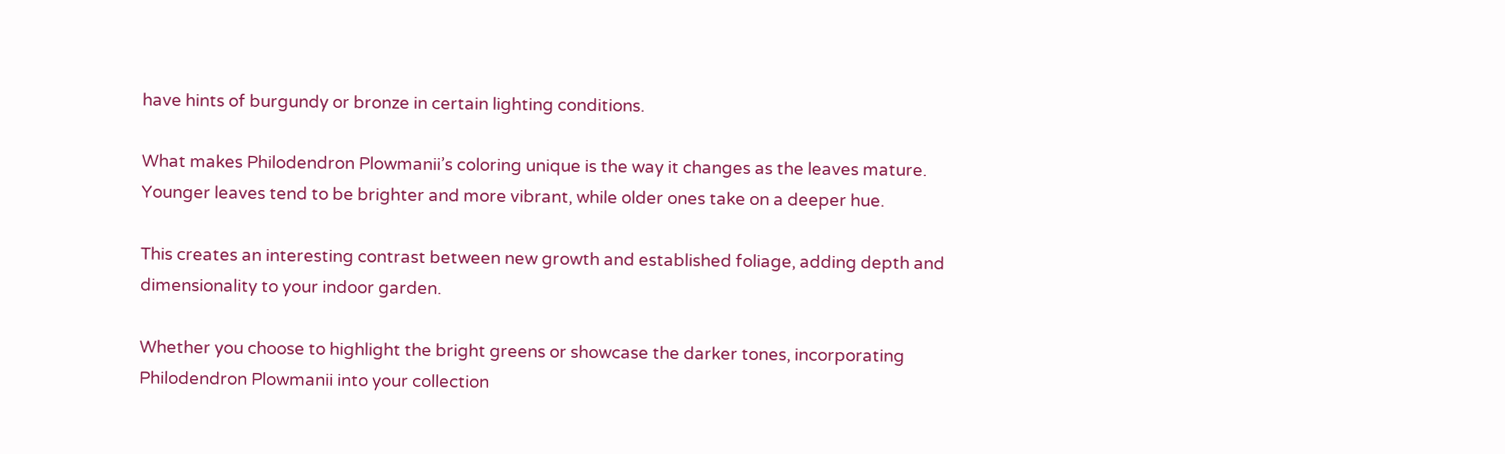have hints of burgundy or bronze in certain lighting conditions.

What makes Philodendron Plowmanii’s coloring unique is the way it changes as the leaves mature. Younger leaves tend to be brighter and more vibrant, while older ones take on a deeper hue.

This creates an interesting contrast between new growth and established foliage, adding depth and dimensionality to your indoor garden.

Whether you choose to highlight the bright greens or showcase the darker tones, incorporating Philodendron Plowmanii into your collection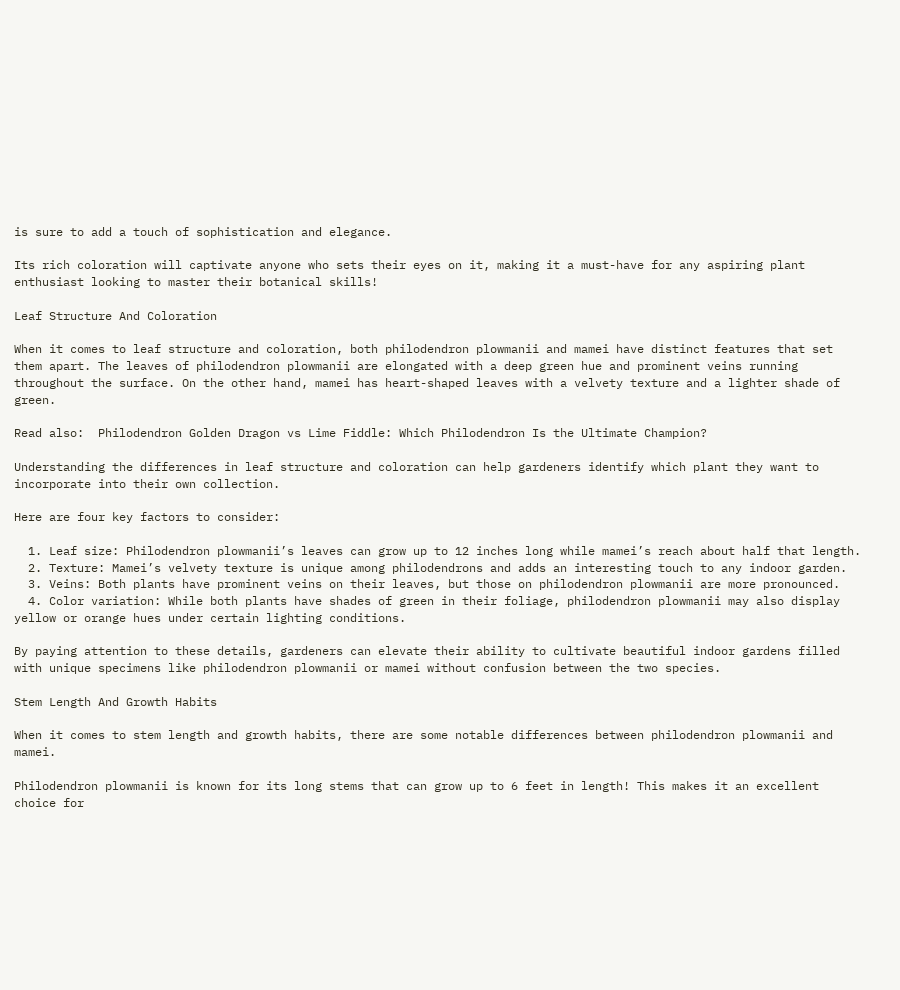is sure to add a touch of sophistication and elegance.

Its rich coloration will captivate anyone who sets their eyes on it, making it a must-have for any aspiring plant enthusiast looking to master their botanical skills!

Leaf Structure And Coloration

When it comes to leaf structure and coloration, both philodendron plowmanii and mamei have distinct features that set them apart. The leaves of philodendron plowmanii are elongated with a deep green hue and prominent veins running throughout the surface. On the other hand, mamei has heart-shaped leaves with a velvety texture and a lighter shade of green.

Read also:  Philodendron Golden Dragon vs Lime Fiddle: Which Philodendron Is the Ultimate Champion?

Understanding the differences in leaf structure and coloration can help gardeners identify which plant they want to incorporate into their own collection.

Here are four key factors to consider:

  1. Leaf size: Philodendron plowmanii’s leaves can grow up to 12 inches long while mamei’s reach about half that length.
  2. Texture: Mamei’s velvety texture is unique among philodendrons and adds an interesting touch to any indoor garden.
  3. Veins: Both plants have prominent veins on their leaves, but those on philodendron plowmanii are more pronounced.
  4. Color variation: While both plants have shades of green in their foliage, philodendron plowmanii may also display yellow or orange hues under certain lighting conditions.

By paying attention to these details, gardeners can elevate their ability to cultivate beautiful indoor gardens filled with unique specimens like philodendron plowmanii or mamei without confusion between the two species.

Stem Length And Growth Habits

When it comes to stem length and growth habits, there are some notable differences between philodendron plowmanii and mamei.

Philodendron plowmanii is known for its long stems that can grow up to 6 feet in length! This makes it an excellent choice for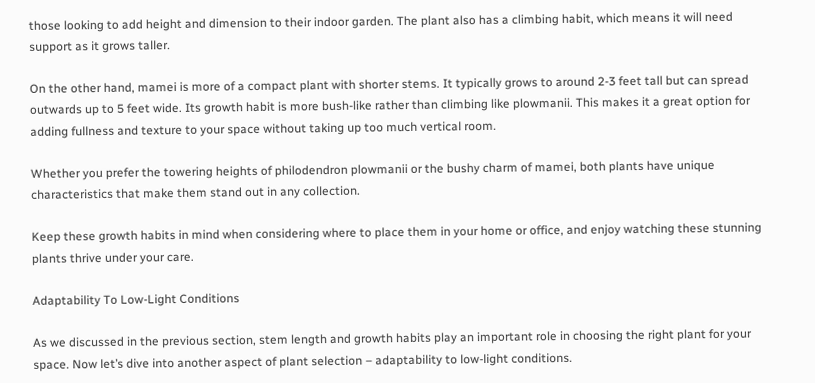those looking to add height and dimension to their indoor garden. The plant also has a climbing habit, which means it will need support as it grows taller.

On the other hand, mamei is more of a compact plant with shorter stems. It typically grows to around 2-3 feet tall but can spread outwards up to 5 feet wide. Its growth habit is more bush-like rather than climbing like plowmanii. This makes it a great option for adding fullness and texture to your space without taking up too much vertical room.

Whether you prefer the towering heights of philodendron plowmanii or the bushy charm of mamei, both plants have unique characteristics that make them stand out in any collection.

Keep these growth habits in mind when considering where to place them in your home or office, and enjoy watching these stunning plants thrive under your care.

Adaptability To Low-Light Conditions

As we discussed in the previous section, stem length and growth habits play an important role in choosing the right plant for your space. Now let’s dive into another aspect of plant selection – adaptability to low-light conditions.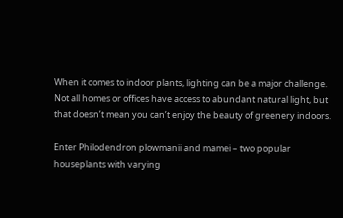When it comes to indoor plants, lighting can be a major challenge. Not all homes or offices have access to abundant natural light, but that doesn’t mean you can’t enjoy the beauty of greenery indoors.

Enter Philodendron plowmanii and mamei – two popular houseplants with varying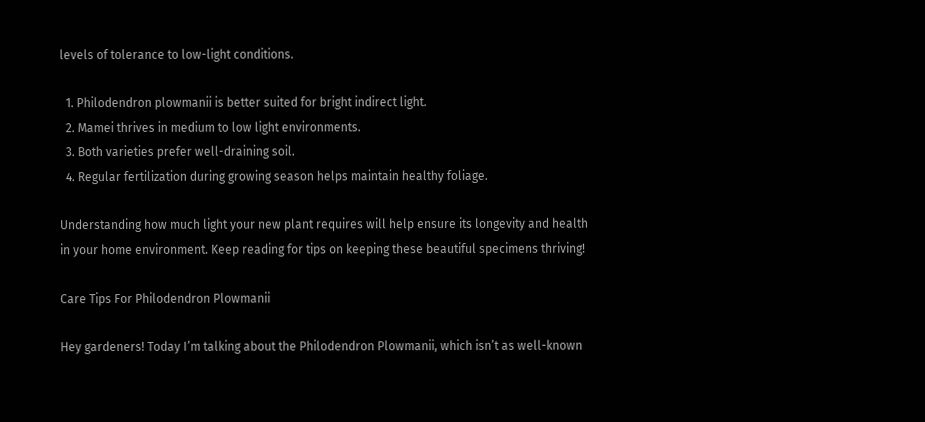levels of tolerance to low-light conditions.

  1. Philodendron plowmanii is better suited for bright indirect light.
  2. Mamei thrives in medium to low light environments.
  3. Both varieties prefer well-draining soil.
  4. Regular fertilization during growing season helps maintain healthy foliage.

Understanding how much light your new plant requires will help ensure its longevity and health in your home environment. Keep reading for tips on keeping these beautiful specimens thriving!

Care Tips For Philodendron Plowmanii

Hey gardeners! Today I’m talking about the Philodendron Plowmanii, which isn’t as well-known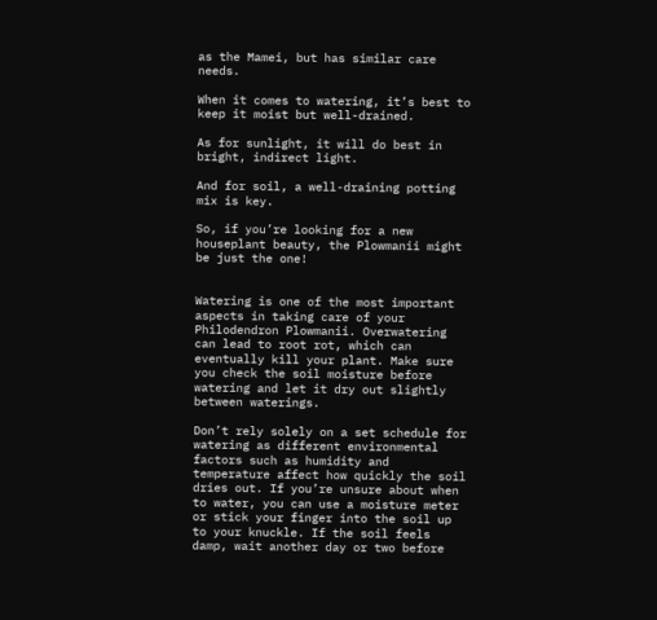as the Mamei, but has similar care needs.

When it comes to watering, it’s best to keep it moist but well-drained.

As for sunlight, it will do best in bright, indirect light.

And for soil, a well-draining potting mix is key.

So, if you’re looking for a new houseplant beauty, the Plowmanii might be just the one!


Watering is one of the most important aspects in taking care of your Philodendron Plowmanii. Overwatering can lead to root rot, which can eventually kill your plant. Make sure you check the soil moisture before watering and let it dry out slightly between waterings.

Don’t rely solely on a set schedule for watering as different environmental factors such as humidity and temperature affect how quickly the soil dries out. If you’re unsure about when to water, you can use a moisture meter or stick your finger into the soil up to your knuckle. If the soil feels damp, wait another day or two before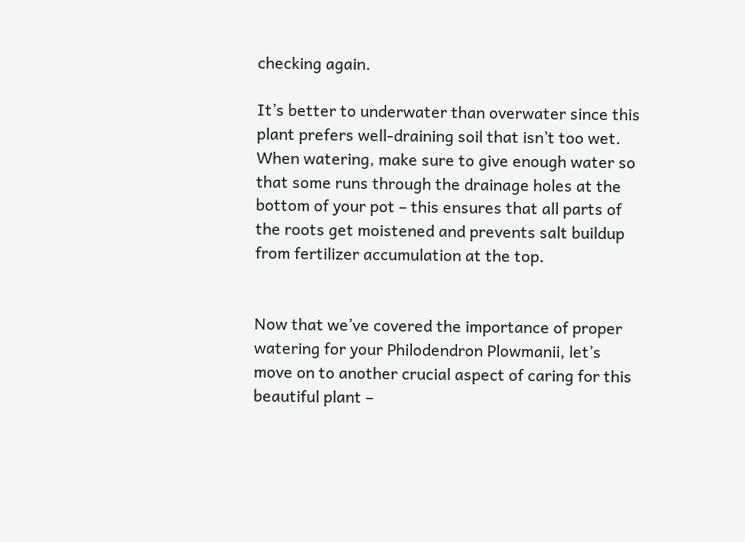checking again.

It’s better to underwater than overwater since this plant prefers well-draining soil that isn’t too wet. When watering, make sure to give enough water so that some runs through the drainage holes at the bottom of your pot – this ensures that all parts of the roots get moistened and prevents salt buildup from fertilizer accumulation at the top.


Now that we’ve covered the importance of proper watering for your Philodendron Plowmanii, let’s move on to another crucial aspect of caring for this beautiful plant –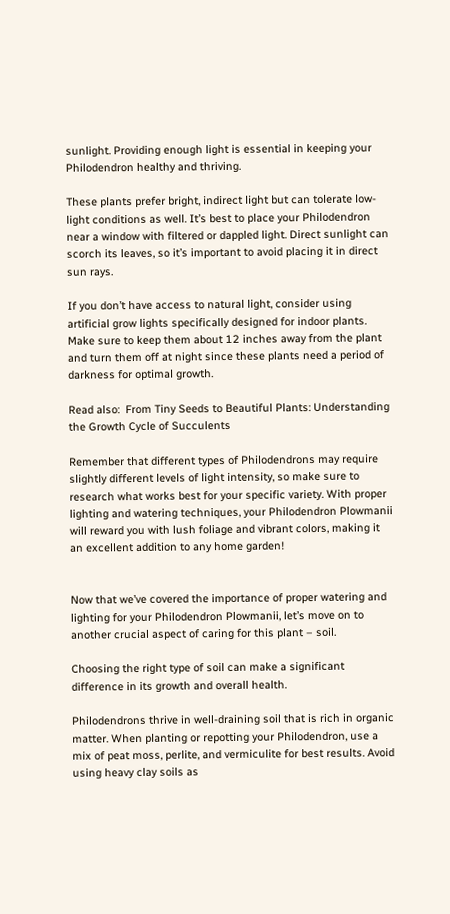sunlight. Providing enough light is essential in keeping your Philodendron healthy and thriving.

These plants prefer bright, indirect light but can tolerate low-light conditions as well. It’s best to place your Philodendron near a window with filtered or dappled light. Direct sunlight can scorch its leaves, so it’s important to avoid placing it in direct sun rays.

If you don’t have access to natural light, consider using artificial grow lights specifically designed for indoor plants. Make sure to keep them about 12 inches away from the plant and turn them off at night since these plants need a period of darkness for optimal growth.

Read also:  From Tiny Seeds to Beautiful Plants: Understanding the Growth Cycle of Succulents

Remember that different types of Philodendrons may require slightly different levels of light intensity, so make sure to research what works best for your specific variety. With proper lighting and watering techniques, your Philodendron Plowmanii will reward you with lush foliage and vibrant colors, making it an excellent addition to any home garden!


Now that we’ve covered the importance of proper watering and lighting for your Philodendron Plowmanii, let’s move on to another crucial aspect of caring for this plant – soil.

Choosing the right type of soil can make a significant difference in its growth and overall health.

Philodendrons thrive in well-draining soil that is rich in organic matter. When planting or repotting your Philodendron, use a mix of peat moss, perlite, and vermiculite for best results. Avoid using heavy clay soils as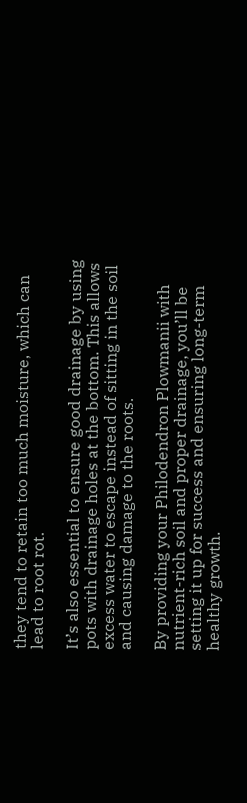they tend to retain too much moisture, which can lead to root rot.

It’s also essential to ensure good drainage by using pots with drainage holes at the bottom. This allows excess water to escape instead of sitting in the soil and causing damage to the roots.

By providing your Philodendron Plowmanii with nutrient-rich soil and proper drainage, you’ll be setting it up for success and ensuring long-term healthy growth.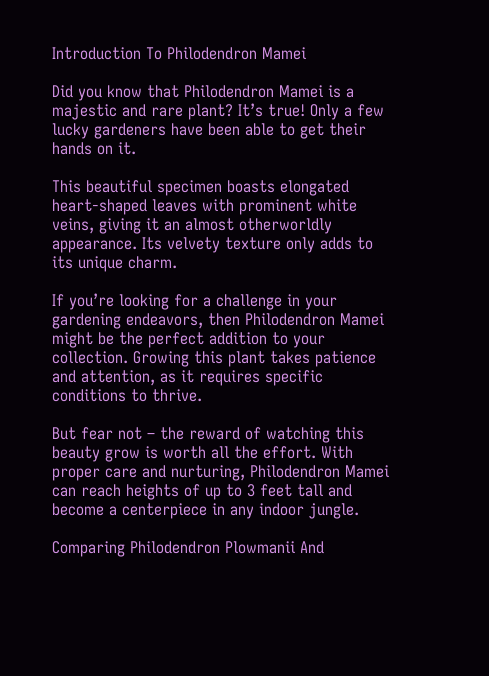Introduction To Philodendron Mamei

Did you know that Philodendron Mamei is a majestic and rare plant? It’s true! Only a few lucky gardeners have been able to get their hands on it.

This beautiful specimen boasts elongated heart-shaped leaves with prominent white veins, giving it an almost otherworldly appearance. Its velvety texture only adds to its unique charm.

If you’re looking for a challenge in your gardening endeavors, then Philodendron Mamei might be the perfect addition to your collection. Growing this plant takes patience and attention, as it requires specific conditions to thrive.

But fear not – the reward of watching this beauty grow is worth all the effort. With proper care and nurturing, Philodendron Mamei can reach heights of up to 3 feet tall and become a centerpiece in any indoor jungle.

Comparing Philodendron Plowmanii And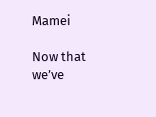Mamei

Now that we’ve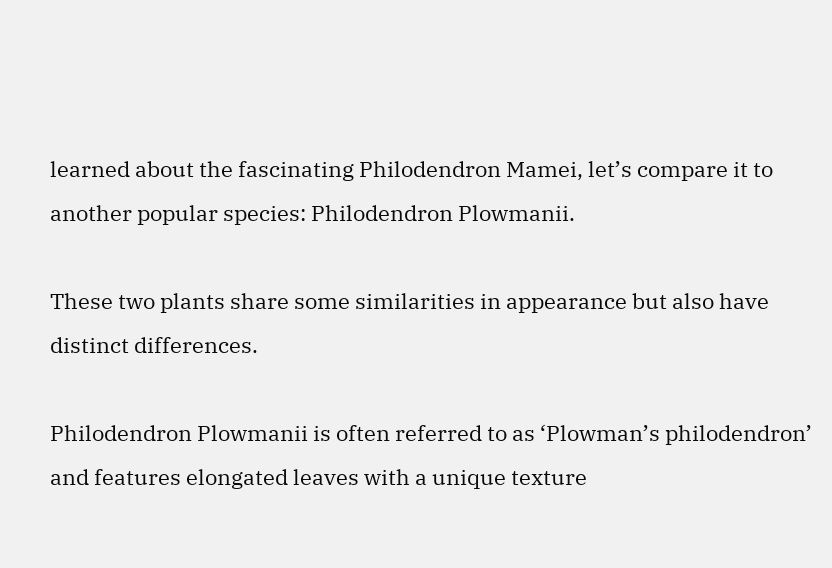learned about the fascinating Philodendron Mamei, let’s compare it to another popular species: Philodendron Plowmanii.

These two plants share some similarities in appearance but also have distinct differences.

Philodendron Plowmanii is often referred to as ‘Plowman’s philodendron’ and features elongated leaves with a unique texture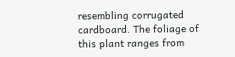resembling corrugated cardboard. The foliage of this plant ranges from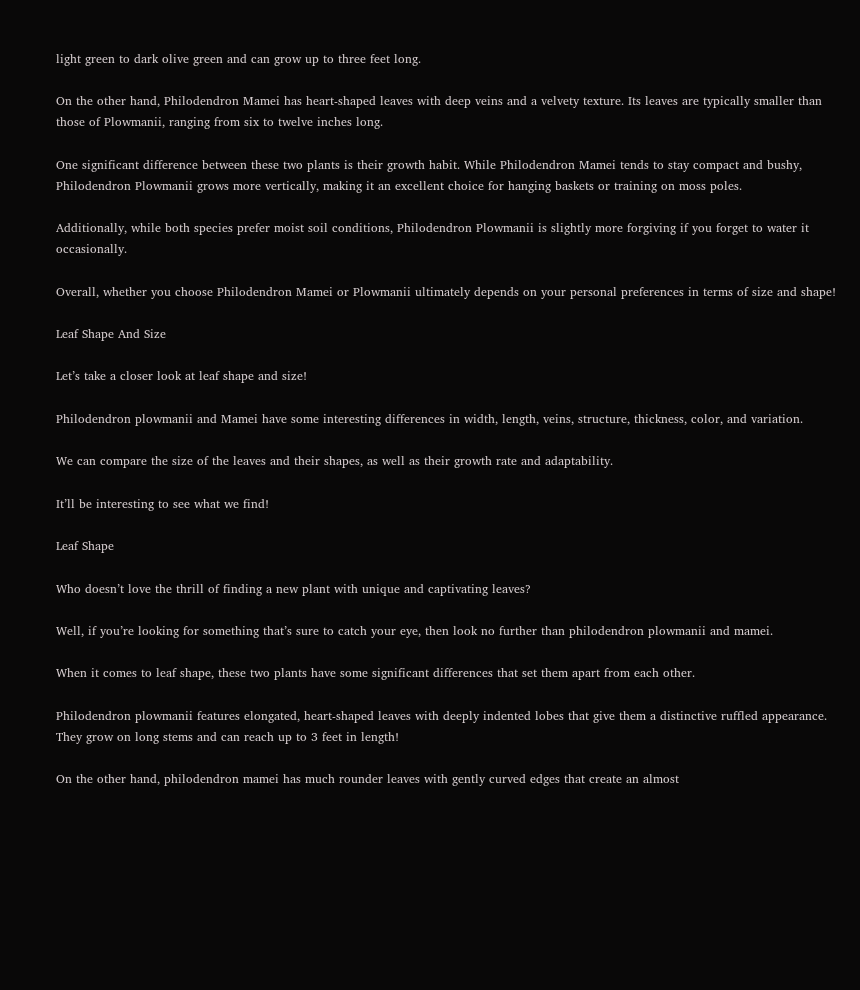light green to dark olive green and can grow up to three feet long.

On the other hand, Philodendron Mamei has heart-shaped leaves with deep veins and a velvety texture. Its leaves are typically smaller than those of Plowmanii, ranging from six to twelve inches long.

One significant difference between these two plants is their growth habit. While Philodendron Mamei tends to stay compact and bushy, Philodendron Plowmanii grows more vertically, making it an excellent choice for hanging baskets or training on moss poles.

Additionally, while both species prefer moist soil conditions, Philodendron Plowmanii is slightly more forgiving if you forget to water it occasionally.

Overall, whether you choose Philodendron Mamei or Plowmanii ultimately depends on your personal preferences in terms of size and shape!

Leaf Shape And Size

Let’s take a closer look at leaf shape and size!

Philodendron plowmanii and Mamei have some interesting differences in width, length, veins, structure, thickness, color, and variation.

We can compare the size of the leaves and their shapes, as well as their growth rate and adaptability.

It’ll be interesting to see what we find!

Leaf Shape

Who doesn’t love the thrill of finding a new plant with unique and captivating leaves?

Well, if you’re looking for something that’s sure to catch your eye, then look no further than philodendron plowmanii and mamei.

When it comes to leaf shape, these two plants have some significant differences that set them apart from each other.

Philodendron plowmanii features elongated, heart-shaped leaves with deeply indented lobes that give them a distinctive ruffled appearance. They grow on long stems and can reach up to 3 feet in length!

On the other hand, philodendron mamei has much rounder leaves with gently curved edges that create an almost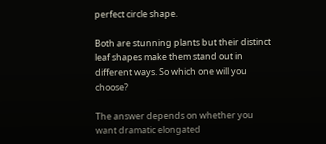perfect circle shape.

Both are stunning plants but their distinct leaf shapes make them stand out in different ways. So which one will you choose?

The answer depends on whether you want dramatic elongated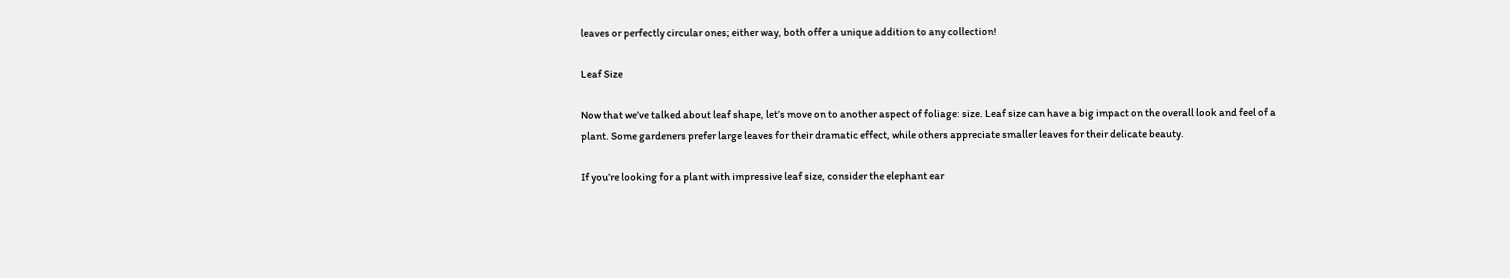leaves or perfectly circular ones; either way, both offer a unique addition to any collection!

Leaf Size

Now that we’ve talked about leaf shape, let’s move on to another aspect of foliage: size. Leaf size can have a big impact on the overall look and feel of a plant. Some gardeners prefer large leaves for their dramatic effect, while others appreciate smaller leaves for their delicate beauty.

If you’re looking for a plant with impressive leaf size, consider the elephant ear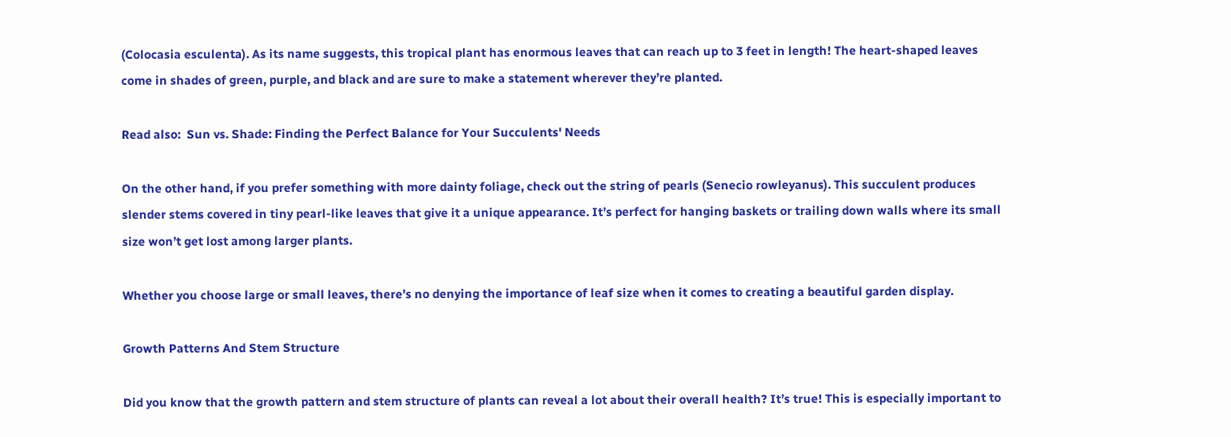(Colocasia esculenta). As its name suggests, this tropical plant has enormous leaves that can reach up to 3 feet in length! The heart-shaped leaves come in shades of green, purple, and black and are sure to make a statement wherever they’re planted.

Read also:  Sun vs. Shade: Finding the Perfect Balance for Your Succulents' Needs

On the other hand, if you prefer something with more dainty foliage, check out the string of pearls (Senecio rowleyanus). This succulent produces slender stems covered in tiny pearl-like leaves that give it a unique appearance. It’s perfect for hanging baskets or trailing down walls where its small size won’t get lost among larger plants.

Whether you choose large or small leaves, there’s no denying the importance of leaf size when it comes to creating a beautiful garden display.

Growth Patterns And Stem Structure

Did you know that the growth pattern and stem structure of plants can reveal a lot about their overall health? It’s true! This is especially important to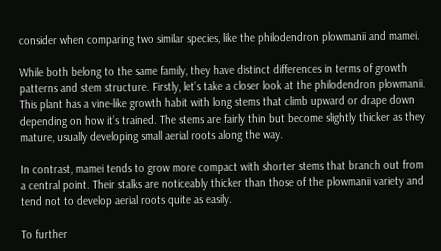consider when comparing two similar species, like the philodendron plowmanii and mamei.

While both belong to the same family, they have distinct differences in terms of growth patterns and stem structure. Firstly, let’s take a closer look at the philodendron plowmanii. This plant has a vine-like growth habit with long stems that climb upward or drape down depending on how it’s trained. The stems are fairly thin but become slightly thicker as they mature, usually developing small aerial roots along the way.

In contrast, mamei tends to grow more compact with shorter stems that branch out from a central point. Their stalks are noticeably thicker than those of the plowmanii variety and tend not to develop aerial roots quite as easily.

To further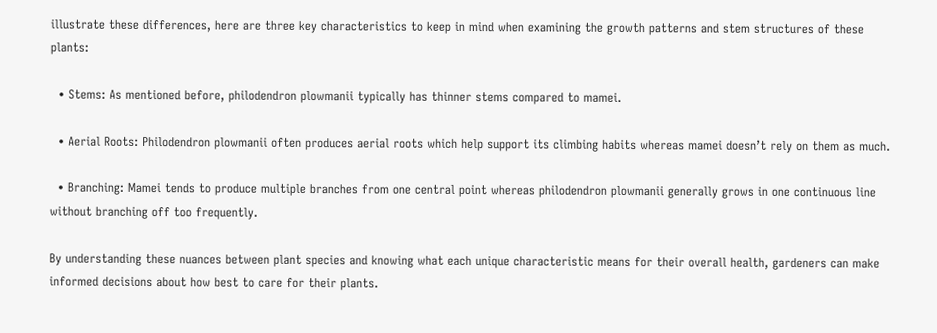illustrate these differences, here are three key characteristics to keep in mind when examining the growth patterns and stem structures of these plants:

  • Stems: As mentioned before, philodendron plowmanii typically has thinner stems compared to mamei.

  • Aerial Roots: Philodendron plowmanii often produces aerial roots which help support its climbing habits whereas mamei doesn’t rely on them as much.

  • Branching: Mamei tends to produce multiple branches from one central point whereas philodendron plowmanii generally grows in one continuous line without branching off too frequently.

By understanding these nuances between plant species and knowing what each unique characteristic means for their overall health, gardeners can make informed decisions about how best to care for their plants.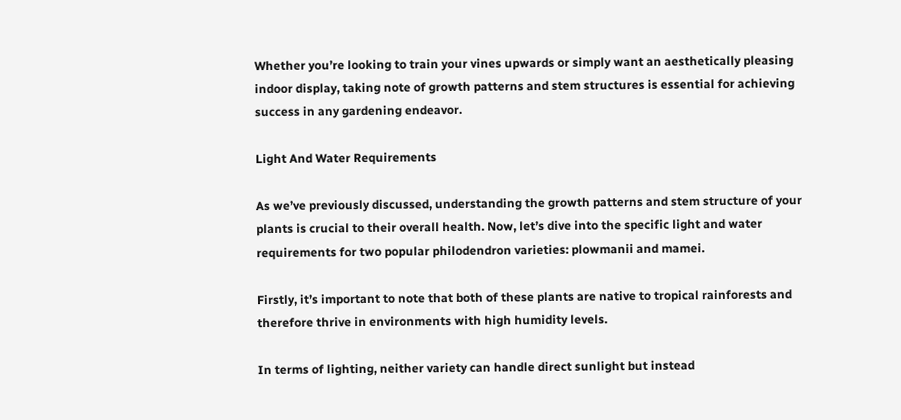Whether you’re looking to train your vines upwards or simply want an aesthetically pleasing indoor display, taking note of growth patterns and stem structures is essential for achieving success in any gardening endeavor.

Light And Water Requirements

As we’ve previously discussed, understanding the growth patterns and stem structure of your plants is crucial to their overall health. Now, let’s dive into the specific light and water requirements for two popular philodendron varieties: plowmanii and mamei.

Firstly, it’s important to note that both of these plants are native to tropical rainforests and therefore thrive in environments with high humidity levels.

In terms of lighting, neither variety can handle direct sunlight but instead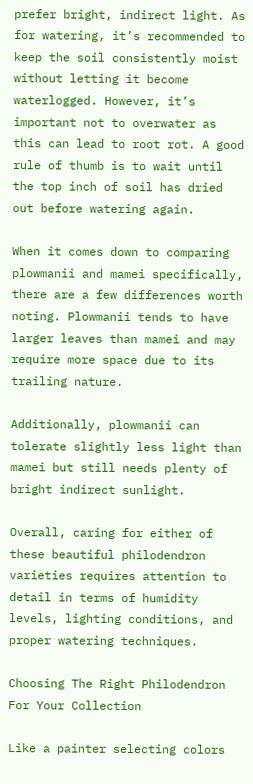prefer bright, indirect light. As for watering, it’s recommended to keep the soil consistently moist without letting it become waterlogged. However, it’s important not to overwater as this can lead to root rot. A good rule of thumb is to wait until the top inch of soil has dried out before watering again.

When it comes down to comparing plowmanii and mamei specifically, there are a few differences worth noting. Plowmanii tends to have larger leaves than mamei and may require more space due to its trailing nature.

Additionally, plowmanii can tolerate slightly less light than mamei but still needs plenty of bright indirect sunlight.

Overall, caring for either of these beautiful philodendron varieties requires attention to detail in terms of humidity levels, lighting conditions, and proper watering techniques.

Choosing The Right Philodendron For Your Collection

Like a painter selecting colors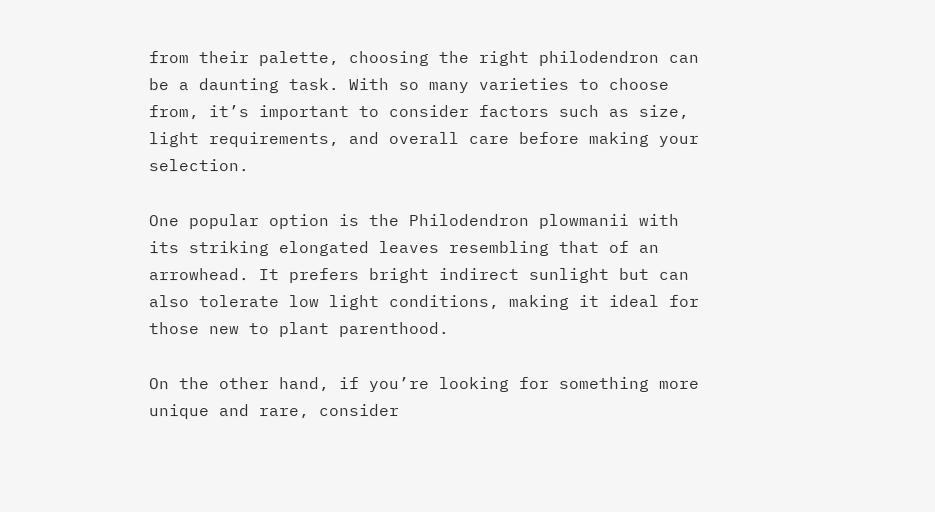from their palette, choosing the right philodendron can be a daunting task. With so many varieties to choose from, it’s important to consider factors such as size, light requirements, and overall care before making your selection.

One popular option is the Philodendron plowmanii with its striking elongated leaves resembling that of an arrowhead. It prefers bright indirect sunlight but can also tolerate low light conditions, making it ideal for those new to plant parenthood.

On the other hand, if you’re looking for something more unique and rare, consider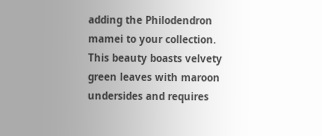adding the Philodendron mamei to your collection. This beauty boasts velvety green leaves with maroon undersides and requires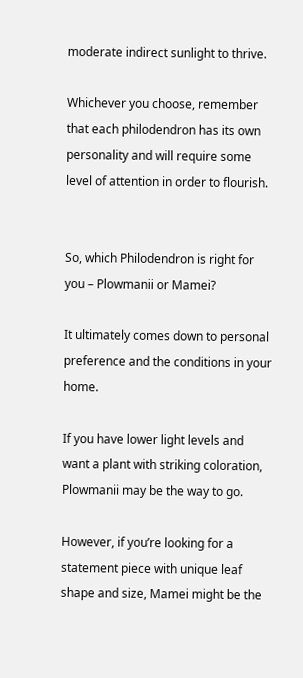moderate indirect sunlight to thrive.

Whichever you choose, remember that each philodendron has its own personality and will require some level of attention in order to flourish.


So, which Philodendron is right for you – Plowmanii or Mamei?

It ultimately comes down to personal preference and the conditions in your home.

If you have lower light levels and want a plant with striking coloration, Plowmanii may be the way to go.

However, if you’re looking for a statement piece with unique leaf shape and size, Mamei might be the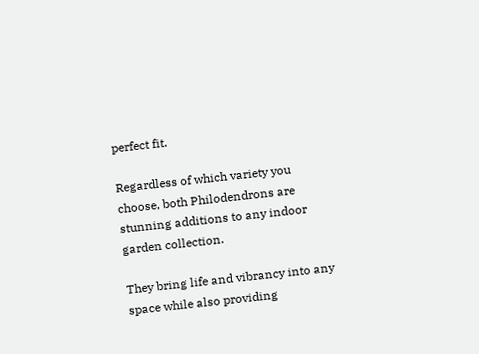perfect fit.

Regardless of which variety you choose, both Philodendrons are stunning additions to any indoor garden collection.

They bring life and vibrancy into any space while also providing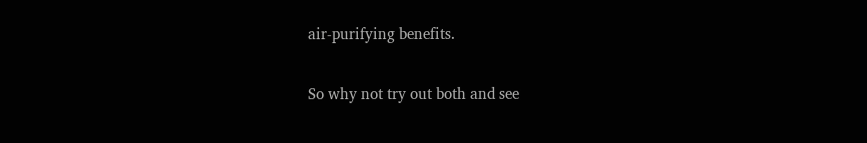air-purifying benefits.

So why not try out both and see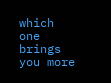which one brings you more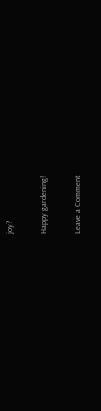joy?

Happy gardening!

Leave a Comment